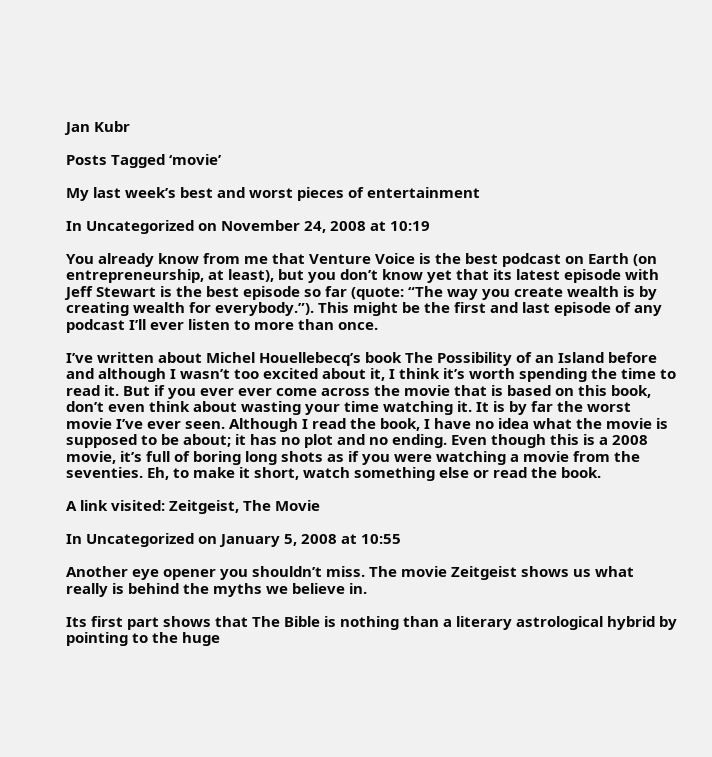Jan Kubr

Posts Tagged ‘movie’

My last week’s best and worst pieces of entertainment

In Uncategorized on November 24, 2008 at 10:19

You already know from me that Venture Voice is the best podcast on Earth (on entrepreneurship, at least), but you don’t know yet that its latest episode with Jeff Stewart is the best episode so far (quote: “The way you create wealth is by creating wealth for everybody.”). This might be the first and last episode of any podcast I’ll ever listen to more than once.

I’ve written about Michel Houellebecq’s book The Possibility of an Island before and although I wasn’t too excited about it, I think it’s worth spending the time to read it. But if you ever ever come across the movie that is based on this book, don’t even think about wasting your time watching it. It is by far the worst movie I’ve ever seen. Although I read the book, I have no idea what the movie is supposed to be about; it has no plot and no ending. Even though this is a 2008 movie, it’s full of boring long shots as if you were watching a movie from the seventies. Eh, to make it short, watch something else or read the book.

A link visited: Zeitgeist, The Movie

In Uncategorized on January 5, 2008 at 10:55

Another eye opener you shouldn’t miss. The movie Zeitgeist shows us what really is behind the myths we believe in.

Its first part shows that The Bible is nothing than a literary astrological hybrid by pointing to the huge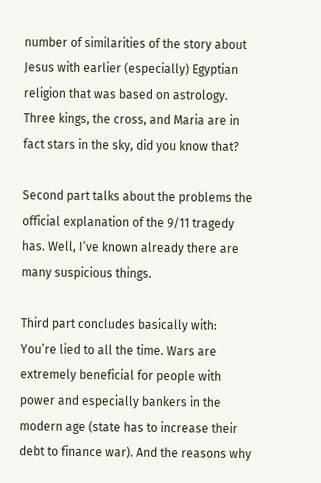number of similarities of the story about Jesus with earlier (especially) Egyptian religion that was based on astrology. Three kings, the cross, and Maria are in fact stars in the sky, did you know that?

Second part talks about the problems the official explanation of the 9/11 tragedy has. Well, I’ve known already there are many suspicious things.

Third part concludes basically with: You’re lied to all the time. Wars are extremely beneficial for people with power and especially bankers in the modern age (state has to increase their debt to finance war). And the reasons why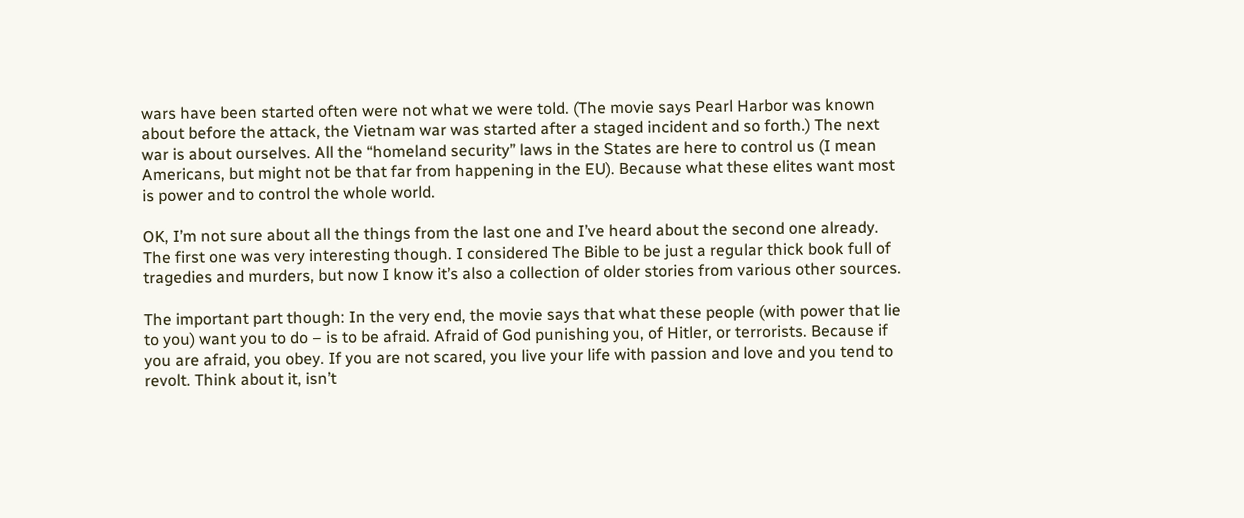wars have been started often were not what we were told. (The movie says Pearl Harbor was known about before the attack, the Vietnam war was started after a staged incident and so forth.) The next war is about ourselves. All the “homeland security” laws in the States are here to control us (I mean Americans, but might not be that far from happening in the EU). Because what these elites want most is power and to control the whole world.

OK, I’m not sure about all the things from the last one and I’ve heard about the second one already. The first one was very interesting though. I considered The Bible to be just a regular thick book full of tragedies and murders, but now I know it’s also a collection of older stories from various other sources.

The important part though: In the very end, the movie says that what these people (with power that lie to you) want you to do – is to be afraid. Afraid of God punishing you, of Hitler, or terrorists. Because if you are afraid, you obey. If you are not scared, you live your life with passion and love and you tend to revolt. Think about it, isn’t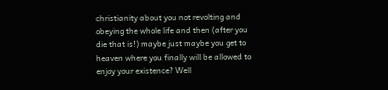christianity about you not revolting and obeying the whole life and then (after you die that is!) maybe just maybe you get to heaven where you finally will be allowed to enjoy your existence? Well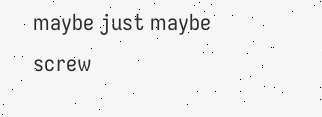maybe just maybe screw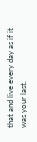that and live every day as if it was your last.